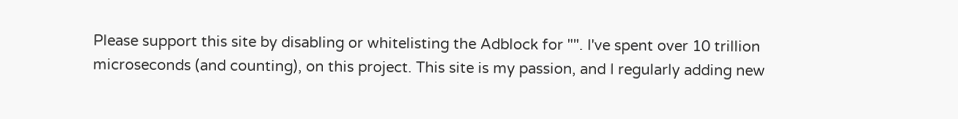Please support this site by disabling or whitelisting the Adblock for "". I've spent over 10 trillion microseconds (and counting), on this project. This site is my passion, and I regularly adding new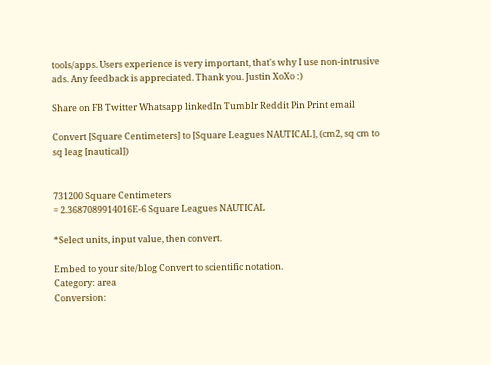tools/apps. Users experience is very important, that's why I use non-intrusive ads. Any feedback is appreciated. Thank you. Justin XoXo :)

Share on FB Twitter Whatsapp linkedIn Tumblr Reddit Pin Print email

Convert [Square Centimeters] to [Square Leagues NAUTICAL], (cm2, sq cm to sq leag [nautical])


731200 Square Centimeters
= 2.3687089914016E-6 Square Leagues NAUTICAL

*Select units, input value, then convert.

Embed to your site/blog Convert to scientific notation.
Category: area
Conversion: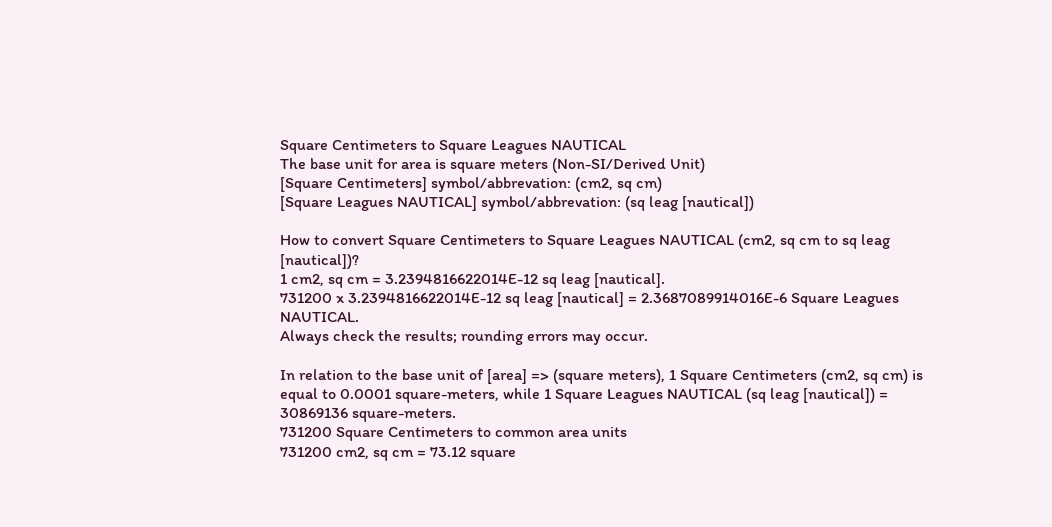Square Centimeters to Square Leagues NAUTICAL
The base unit for area is square meters (Non-SI/Derived Unit)
[Square Centimeters] symbol/abbrevation: (cm2, sq cm)
[Square Leagues NAUTICAL] symbol/abbrevation: (sq leag [nautical])

How to convert Square Centimeters to Square Leagues NAUTICAL (cm2, sq cm to sq leag [nautical])?
1 cm2, sq cm = 3.2394816622014E-12 sq leag [nautical].
731200 x 3.2394816622014E-12 sq leag [nautical] = 2.3687089914016E-6 Square Leagues NAUTICAL.
Always check the results; rounding errors may occur.

In relation to the base unit of [area] => (square meters), 1 Square Centimeters (cm2, sq cm) is equal to 0.0001 square-meters, while 1 Square Leagues NAUTICAL (sq leag [nautical]) = 30869136 square-meters.
731200 Square Centimeters to common area units
731200 cm2, sq cm = 73.12 square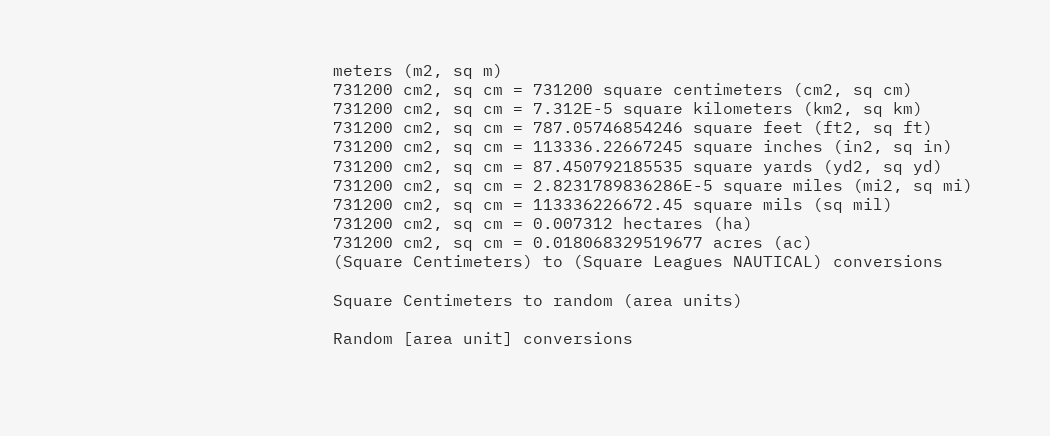meters (m2, sq m)
731200 cm2, sq cm = 731200 square centimeters (cm2, sq cm)
731200 cm2, sq cm = 7.312E-5 square kilometers (km2, sq km)
731200 cm2, sq cm = 787.05746854246 square feet (ft2, sq ft)
731200 cm2, sq cm = 113336.22667245 square inches (in2, sq in)
731200 cm2, sq cm = 87.450792185535 square yards (yd2, sq yd)
731200 cm2, sq cm = 2.8231789836286E-5 square miles (mi2, sq mi)
731200 cm2, sq cm = 113336226672.45 square mils (sq mil)
731200 cm2, sq cm = 0.007312 hectares (ha)
731200 cm2, sq cm = 0.018068329519677 acres (ac)
(Square Centimeters) to (Square Leagues NAUTICAL) conversions

Square Centimeters to random (area units)

Random [area unit] conversions